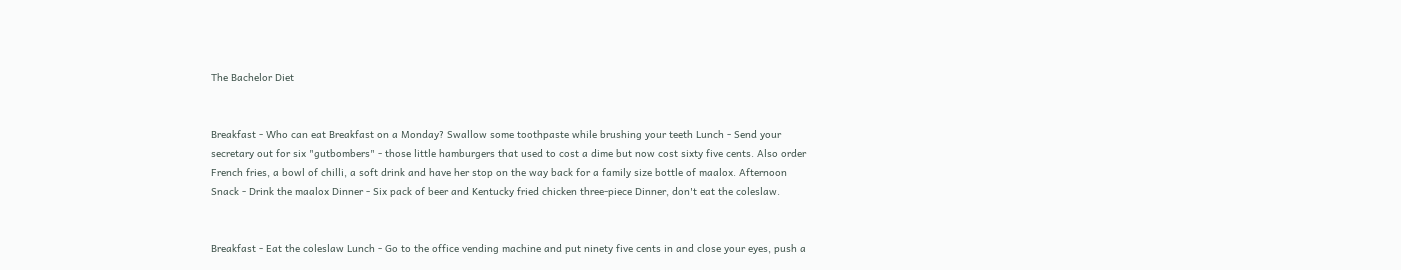The Bachelor Diet


Breakfast - Who can eat Breakfast on a Monday? Swallow some toothpaste while brushing your teeth Lunch - Send your secretary out for six "gutbombers" - those little hamburgers that used to cost a dime but now cost sixty five cents. Also order French fries, a bowl of chilli, a soft drink and have her stop on the way back for a family size bottle of maalox. Afternoon Snack - Drink the maalox Dinner - Six pack of beer and Kentucky fried chicken three-piece Dinner, don't eat the coleslaw.


Breakfast - Eat the coleslaw Lunch - Go to the office vending machine and put ninety five cents in and close your eyes, push a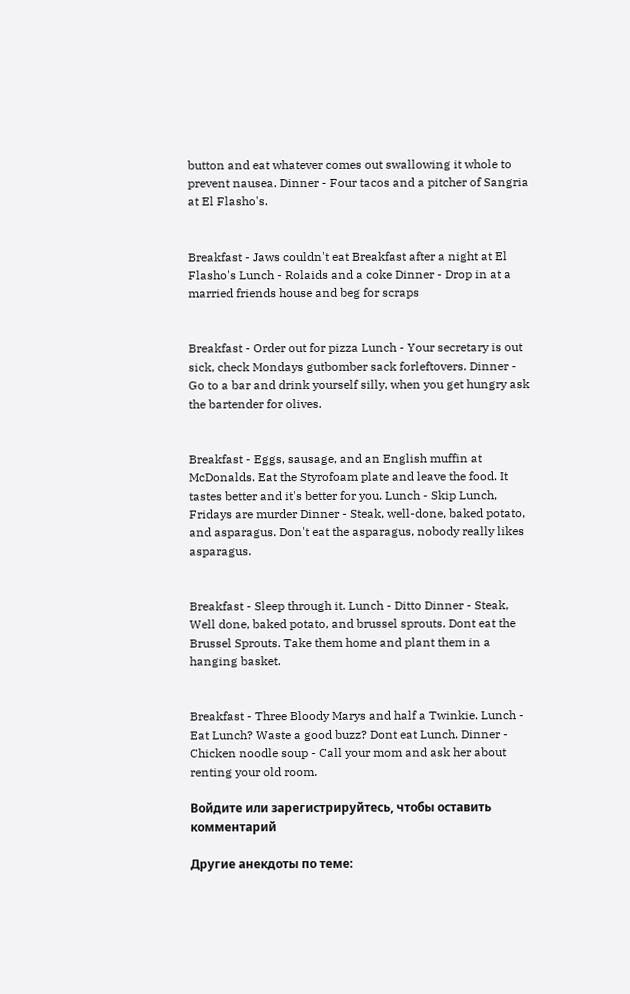button and eat whatever comes out swallowing it whole to prevent nausea. Dinner - Four tacos and a pitcher of Sangria at El Flasho's.


Breakfast - Jaws couldn't eat Breakfast after a night at El Flasho's Lunch - Rolaids and a coke Dinner - Drop in at a married friends house and beg for scraps


Breakfast - Order out for pizza Lunch - Your secretary is out sick, check Mondays gutbomber sack forleftovers. Dinner - Go to a bar and drink yourself silly, when you get hungry ask the bartender for olives.


Breakfast - Eggs, sausage, and an English muffin at McDonalds. Eat the Styrofoam plate and leave the food. It tastes better and it's better for you. Lunch - Skip Lunch, Fridays are murder Dinner - Steak, well-done, baked potato, and asparagus. Don't eat the asparagus, nobody really likes asparagus.


Breakfast - Sleep through it. Lunch - Ditto Dinner - Steak, Well done, baked potato, and brussel sprouts. Dont eat the Brussel Sprouts. Take them home and plant them in a hanging basket.


Breakfast - Three Bloody Marys and half a Twinkie. Lunch - Eat Lunch? Waste a good buzz? Dont eat Lunch. Dinner - Chicken noodle soup - Call your mom and ask her about renting your old room.

Войдите или зарегистрируйтесь, чтобы оставить комментарий

Другие анекдоты по теме: